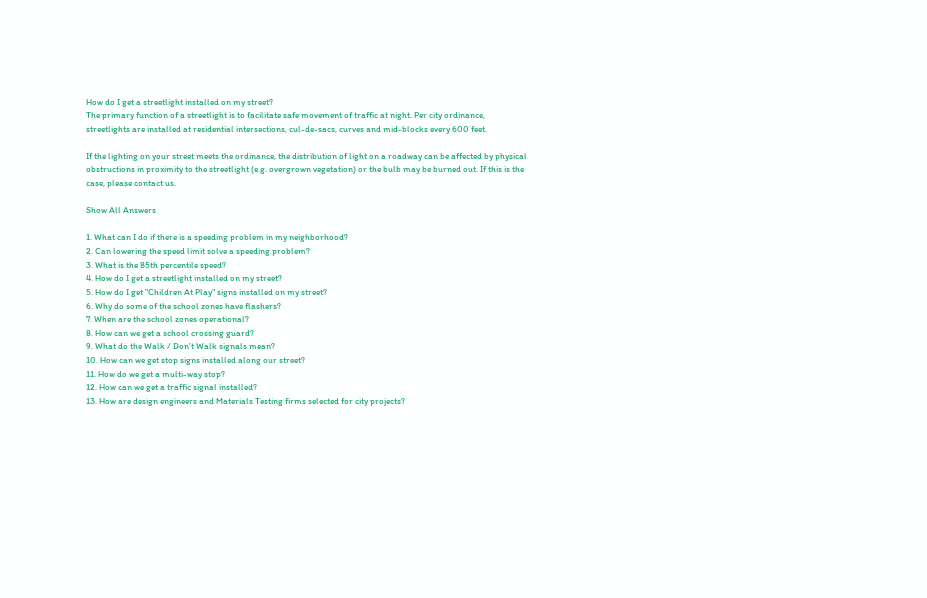How do I get a streetlight installed on my street?
The primary function of a streetlight is to facilitate safe movement of traffic at night. Per city ordinance, streetlights are installed at residential intersections, cul-de-sacs, curves and mid-blocks every 600 feet.

If the lighting on your street meets the ordinance, the distribution of light on a roadway can be affected by physical obstructions in proximity to the streetlight (e.g. overgrown vegetation) or the bulb may be burned out. If this is the case, please contact us.

Show All Answers

1. What can I do if there is a speeding problem in my neighborhood?
2. Can lowering the speed limit solve a speeding problem?
3. What is the 85th percentile speed?
4. How do I get a streetlight installed on my street?
5. How do I get "Children At Play" signs installed on my street?
6. Why do some of the school zones have flashers?
7. When are the school zones operational?
8. How can we get a school crossing guard?
9. What do the Walk / Don't Walk signals mean?
10. How can we get stop signs installed along our street?
11. How do we get a multi-way stop?
12. How can we get a traffic signal installed?
13. How are design engineers and Materials Testing firms selected for city projects?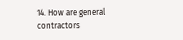14. How are general contractors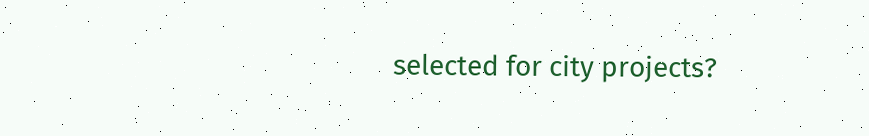selected for city projects?